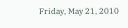Friday, May 21, 2010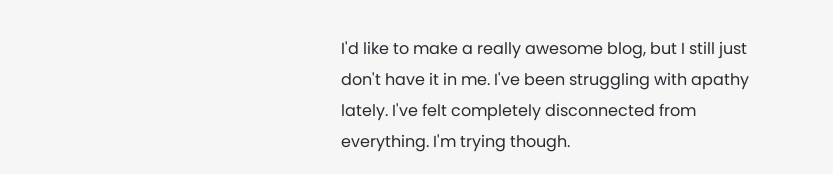I'd like to make a really awesome blog, but I still just don't have it in me. I've been struggling with apathy lately. I've felt completely disconnected from everything. I'm trying though.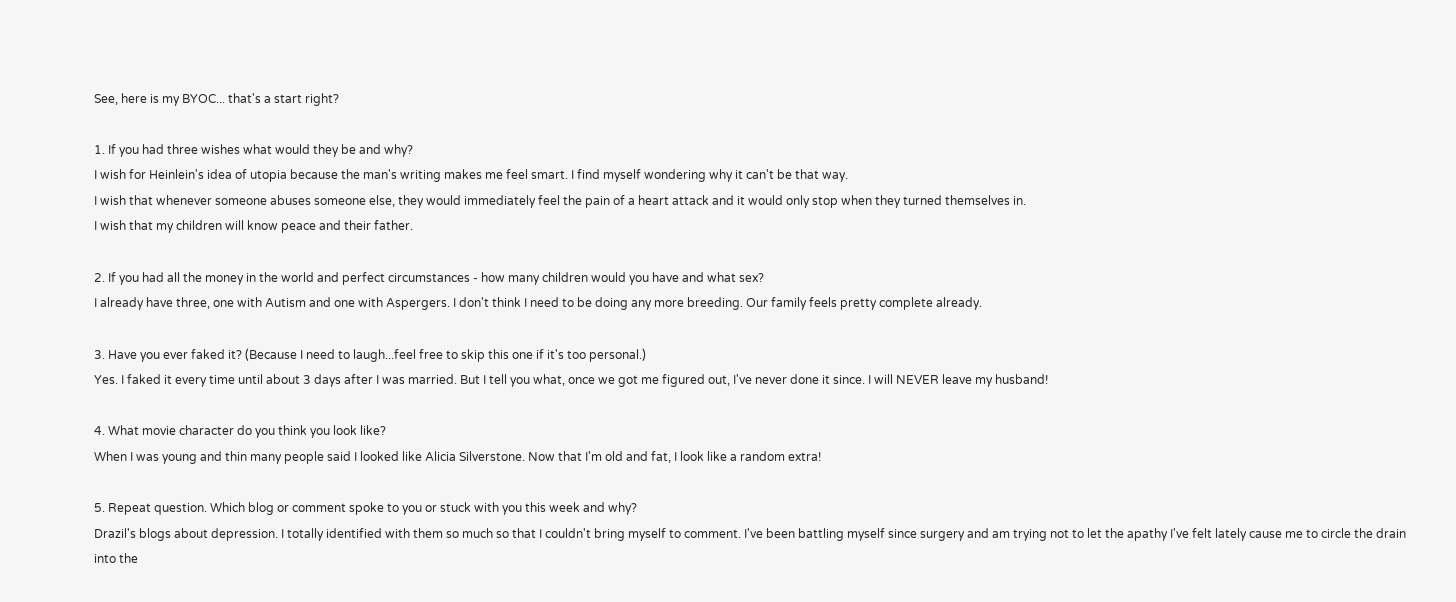See, here is my BYOC... that's a start right?

1. If you had three wishes what would they be and why?
I wish for Heinlein's idea of utopia because the man's writing makes me feel smart. I find myself wondering why it can't be that way.
I wish that whenever someone abuses someone else, they would immediately feel the pain of a heart attack and it would only stop when they turned themselves in.
I wish that my children will know peace and their father.

2. If you had all the money in the world and perfect circumstances - how many children would you have and what sex?
I already have three, one with Autism and one with Aspergers. I don't think I need to be doing any more breeding. Our family feels pretty complete already.

3. Have you ever faked it? (Because I need to laugh...feel free to skip this one if it's too personal.)
Yes. I faked it every time until about 3 days after I was married. But I tell you what, once we got me figured out, I've never done it since. I will NEVER leave my husband!

4. What movie character do you think you look like?
When I was young and thin many people said I looked like Alicia Silverstone. Now that I'm old and fat, I look like a random extra!

5. Repeat question. Which blog or comment spoke to you or stuck with you this week and why?
Drazil's blogs about depression. I totally identified with them so much so that I couldn't bring myself to comment. I've been battling myself since surgery and am trying not to let the apathy I've felt lately cause me to circle the drain into the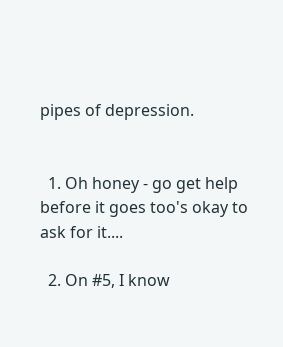pipes of depression.


  1. Oh honey - go get help before it goes too's okay to ask for it....

  2. On #5, I know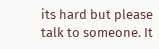its hard but please talk to someone. It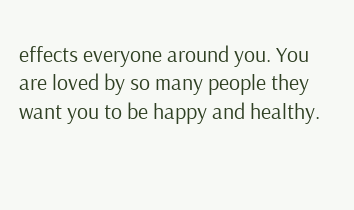effects everyone around you. You are loved by so many people they want you to be happy and healthy.